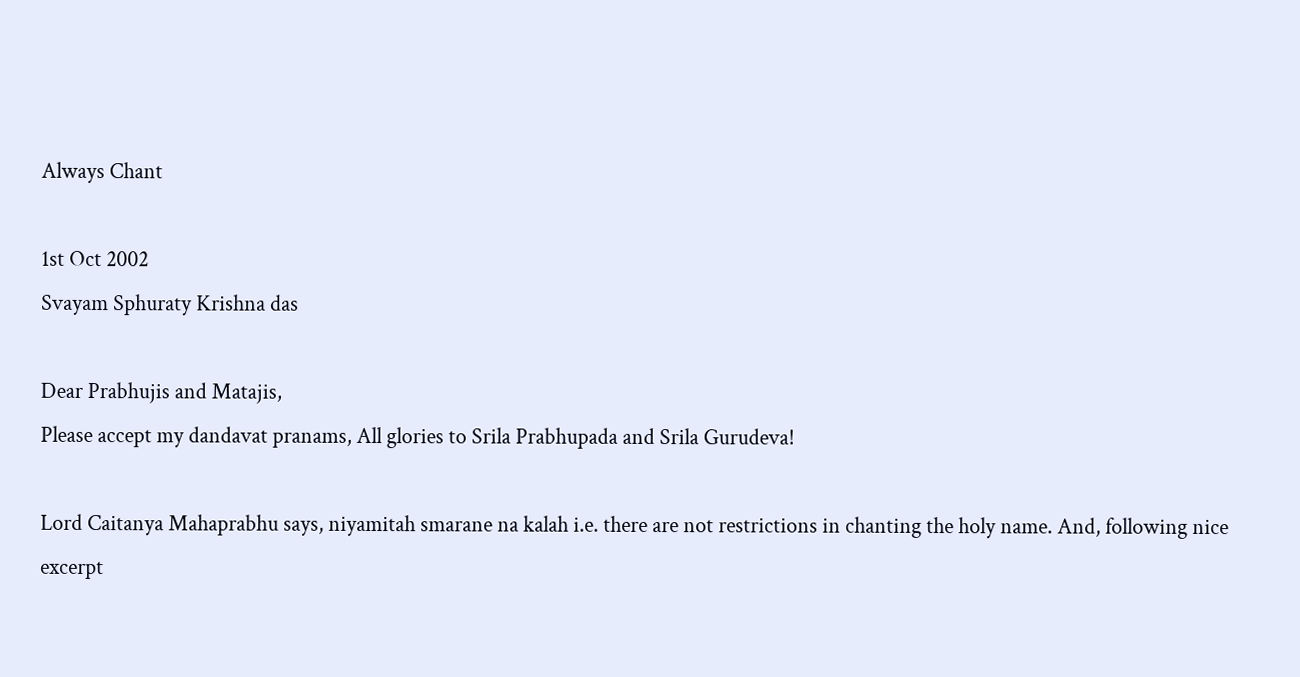Always Chant

1st Oct 2002
Svayam Sphuraty Krishna das

Dear Prabhujis and Matajis,
Please accept my dandavat pranams, All glories to Srila Prabhupada and Srila Gurudeva!

Lord Caitanya Mahaprabhu says, niyamitah smarane na kalah i.e. there are not restrictions in chanting the holy name. And, following nice excerpt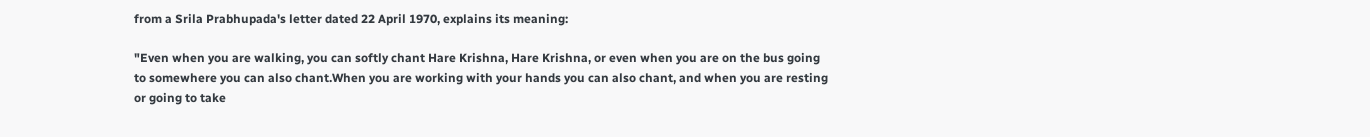from a Srila Prabhupada's letter dated 22 April 1970, explains its meaning:

"Even when you are walking, you can softly chant Hare Krishna, Hare Krishna, or even when you are on the bus going to somewhere you can also chant.When you are working with your hands you can also chant, and when you are resting or going to take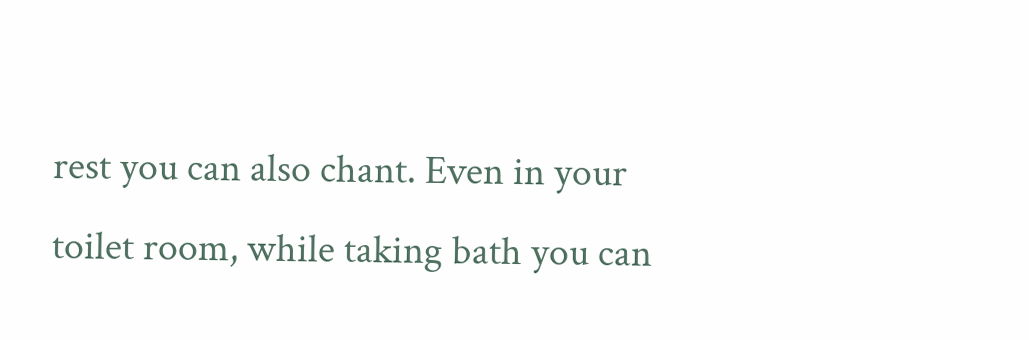rest you can also chant. Even in your toilet room, while taking bath you can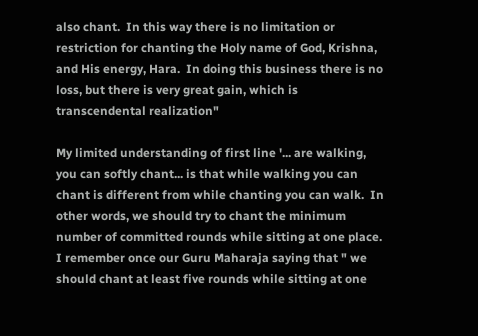also chant.  In this way there is no limitation or restriction for chanting the Holy name of God, Krishna, and His energy, Hara.  In doing this business there is no loss, but there is very great gain, which is transcendental realization"

My limited understanding of first line '... are walking, you can softly chant... is that while walking you can chant is different from while chanting you can walk.  In other words, we should try to chant the minimum number of committed rounds while sitting at one place.  I remember once our Guru Maharaja saying that " we should chant at least five rounds while sitting at one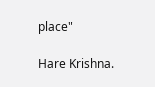place"

Hare Krishna.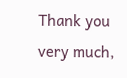Thank you very much,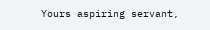Yours aspiring servant,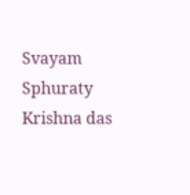Svayam Sphuraty Krishna das